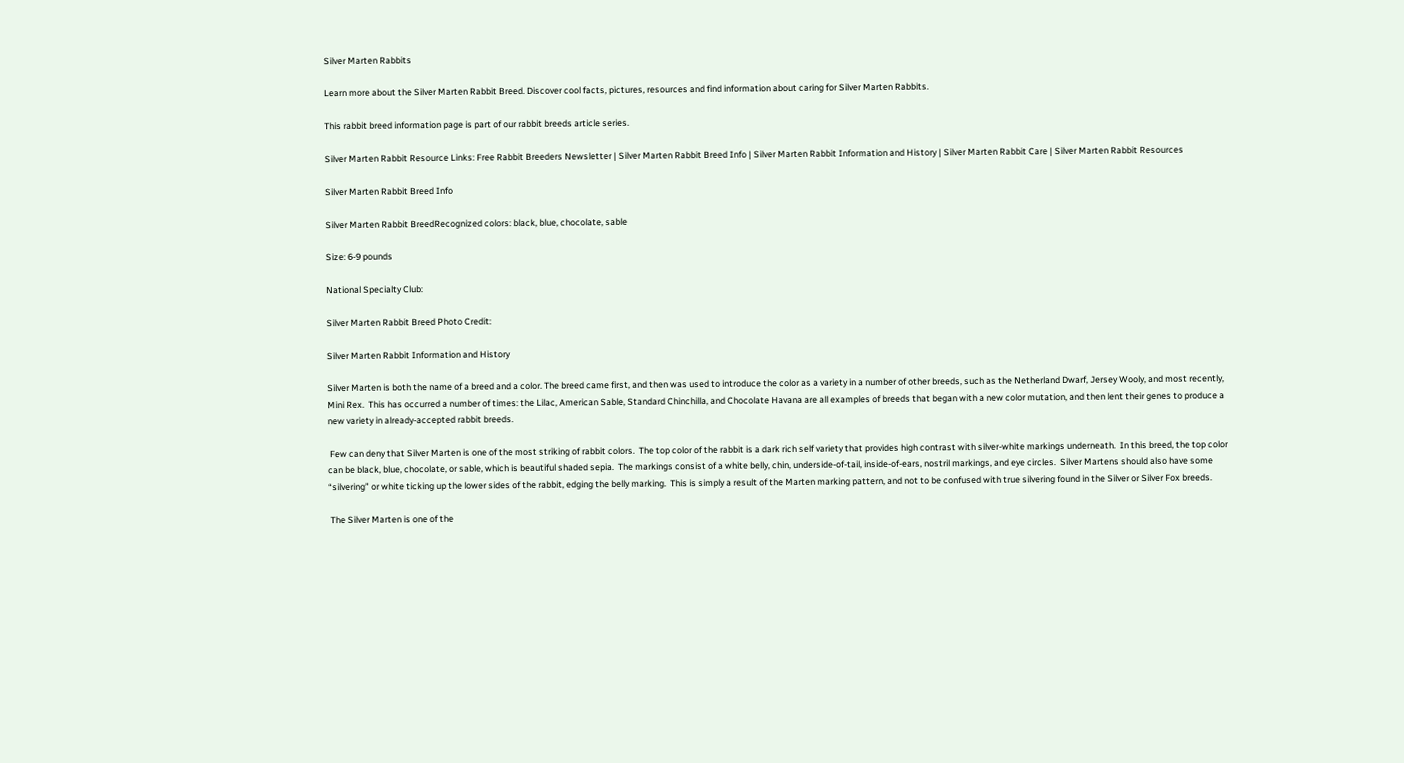Silver Marten Rabbits

Learn more about the Silver Marten Rabbit Breed. Discover cool facts, pictures, resources and find information about caring for Silver Marten Rabbits.

This rabbit breed information page is part of our rabbit breeds article series.

Silver Marten Rabbit Resource Links: Free Rabbit Breeders Newsletter | Silver Marten Rabbit Breed Info | Silver Marten Rabbit Information and History | Silver Marten Rabbit Care | Silver Marten Rabbit Resources

Silver Marten Rabbit Breed Info

Silver Marten Rabbit BreedRecognized colors: black, blue, chocolate, sable

Size: 6-9 pounds

National Specialty Club:

Silver Marten Rabbit Breed Photo Credit:

Silver Marten Rabbit Information and History

Silver Marten is both the name of a breed and a color. The breed came first, and then was used to introduce the color as a variety in a number of other breeds, such as the Netherland Dwarf, Jersey Wooly, and most recently, Mini Rex.  This has occurred a number of times: the Lilac, American Sable, Standard Chinchilla, and Chocolate Havana are all examples of breeds that began with a new color mutation, and then lent their genes to produce a new variety in already-accepted rabbit breeds.

 Few can deny that Silver Marten is one of the most striking of rabbit colors.  The top color of the rabbit is a dark rich self variety that provides high contrast with silver-white markings underneath.  In this breed, the top color can be black, blue, chocolate, or sable, which is beautiful shaded sepia.  The markings consist of a white belly, chin, underside-of-tail, inside-of-ears, nostril markings, and eye circles.  Silver Martens should also have some “silvering” or white ticking up the lower sides of the rabbit, edging the belly marking.  This is simply a result of the Marten marking pattern, and not to be confused with true silvering found in the Silver or Silver Fox breeds.

 The Silver Marten is one of the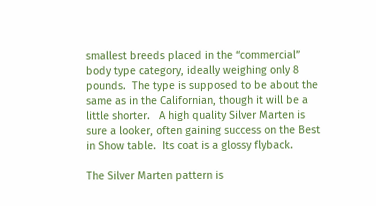smallest breeds placed in the “commercial” body type category, ideally weighing only 8 pounds.  The type is supposed to be about the same as in the Californian, though it will be a little shorter.   A high quality Silver Marten is sure a looker, often gaining success on the Best in Show table.  Its coat is a glossy flyback.

The Silver Marten pattern is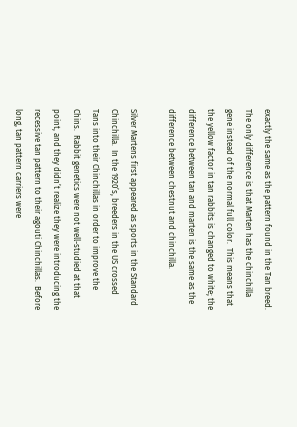exactly the same as the pattern found in the Tan breed.  The only difference is that Marten has the chinchilla gene instead of the normal full color.  This means that the yellow factor in tan rabbits is changed to white; the difference between tan and marten is the same as the difference between chestnut and chinchilla.

Silver Martens first appeared as sports in the Standard Chinchilla.  In the 1920’s, breeders in the US crossed Tans into their Chinchillas in order to improve the Chins.  Rabbit genetics were not well-studied at that point, and they didn’t realize they were introducing the recessive tan pattern to their agouti Chinchillas.  Before long, tan pattern carriers were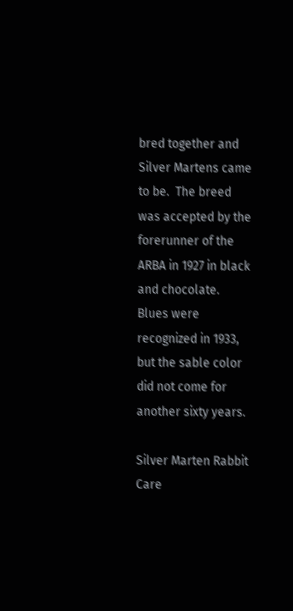bred together and Silver Martens came to be.  The breed was accepted by the forerunner of the ARBA in 1927 in black and chocolate.  Blues were recognized in 1933, but the sable color did not come for another sixty years.

Silver Marten Rabbit Care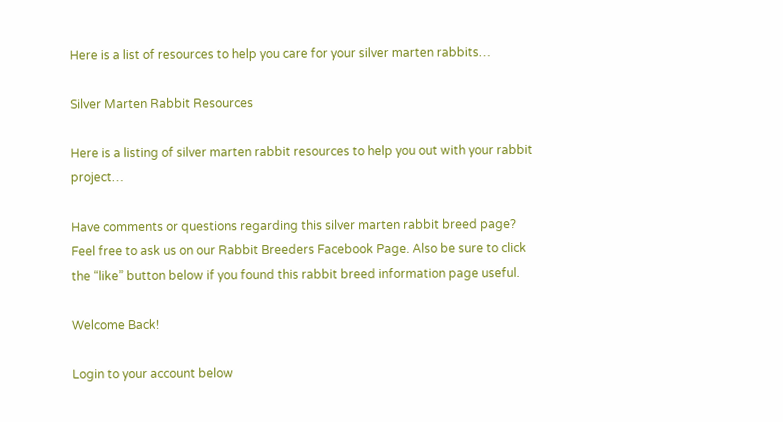Here is a list of resources to help you care for your silver marten rabbits…

Silver Marten Rabbit Resources

Here is a listing of silver marten rabbit resources to help you out with your rabbit project…

Have comments or questions regarding this silver marten rabbit breed page? Feel free to ask us on our Rabbit Breeders Facebook Page. Also be sure to click the “like” button below if you found this rabbit breed information page useful.

Welcome Back!

Login to your account below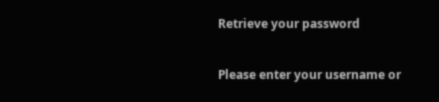Retrieve your password

Please enter your username or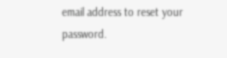email address to reset your password.